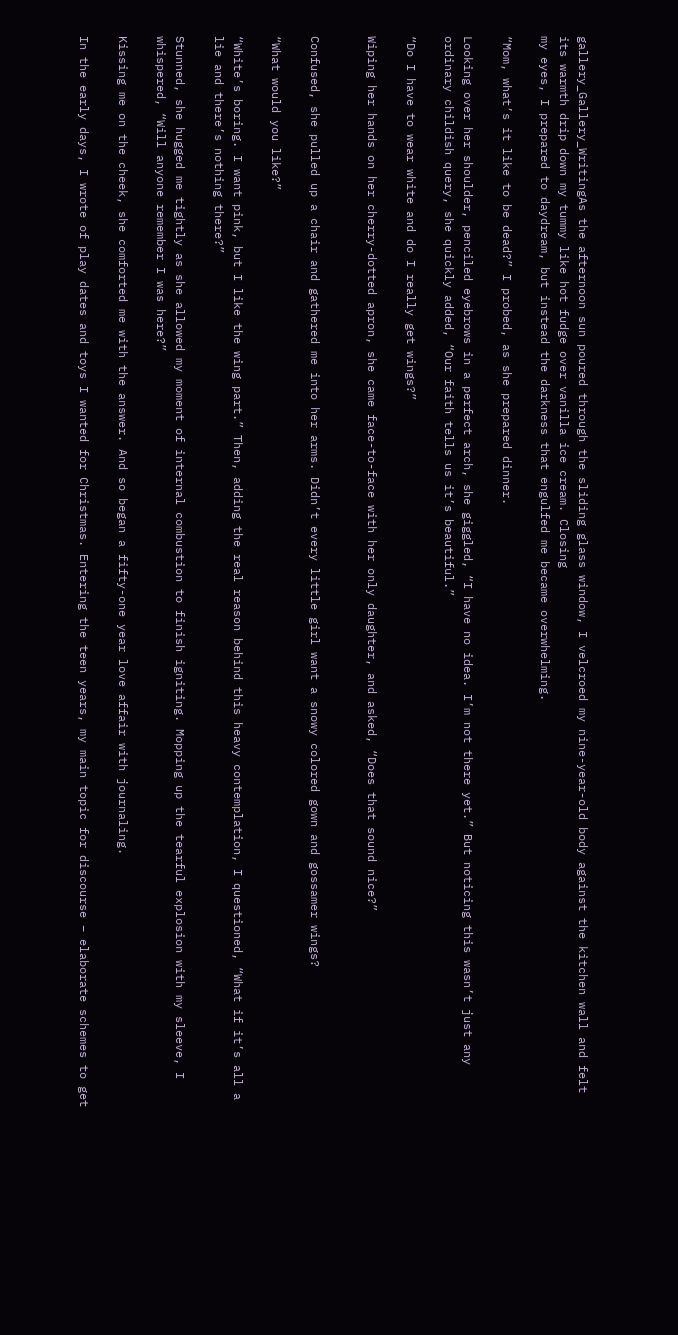gallery_Gallery_WritingAs the afternoon sun poured through the sliding glass window, I velcroed my nine-year-old body against the kitchen wall and felt its warmth drip down my tummy like hot fudge over vanilla ice cream. Closing
my eyes, I prepared to daydream, but instead the darkness that engulfed me became overwhelming.

“Mom, what’s it like to be dead?” I probed, as she prepared dinner.

Looking over her shoulder, penciled eyebrows in a perfect arch, she giggled, “I have no idea. I’m not there yet.” But noticing this wasn’t just any ordinary childish query, she quickly added, “Our faith tells us it’s beautiful.”

“Do I have to wear white and do I really get wings?”

Wiping her hands on her cherry-dotted apron, she came face-to-face with her only daughter, and asked, “Does that sound nice?”


Confused, she pulled up a chair and gathered me into her arms. Didn’t every little girl want a snowy colored gown and gossamer wings?

“What would you like?”

“White’s boring. I want pink, but I like the wing part.” Then, adding the real reason behind this heavy contemplation, I questioned, “What if it’s all a lie and there’s nothing there?”

Stunned, she hugged me tightly as she allowed my moment of internal combustion to finish igniting. Mopping up the tearful explosion with my sleeve, I whispered, “Will anyone remember I was here?”

Kissing me on the cheek, she comforted me with the answer. And so began a fifty-one year love affair with journaling.

In the early days, I wrote of play dates and toys I wanted for Christmas. Entering the teen years, my main topic for discourse – elaborate schemes to get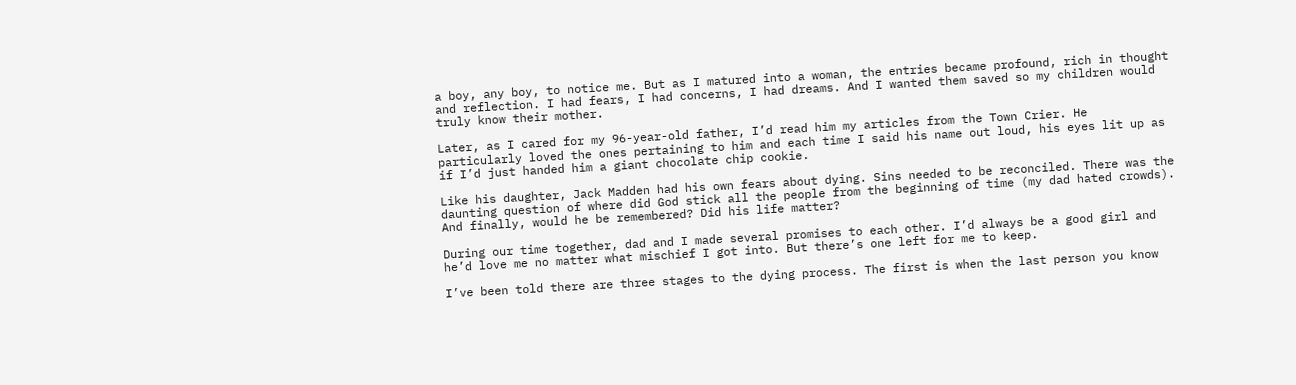a boy, any boy, to notice me. But as I matured into a woman, the entries became profound, rich in thought and reflection. I had fears, I had concerns, I had dreams. And I wanted them saved so my children would truly know their mother.

Later, as I cared for my 96-year-old father, I’d read him my articles from the Town Crier. He particularly loved the ones pertaining to him and each time I said his name out loud, his eyes lit up as if I’d just handed him a giant chocolate chip cookie.

Like his daughter, Jack Madden had his own fears about dying. Sins needed to be reconciled. There was the daunting question of where did God stick all the people from the beginning of time (my dad hated crowds). And finally, would he be remembered? Did his life matter?

During our time together, dad and I made several promises to each other. I’d always be a good girl and he’d love me no matter what mischief I got into. But there’s one left for me to keep.

I’ve been told there are three stages to the dying process. The first is when the last person you know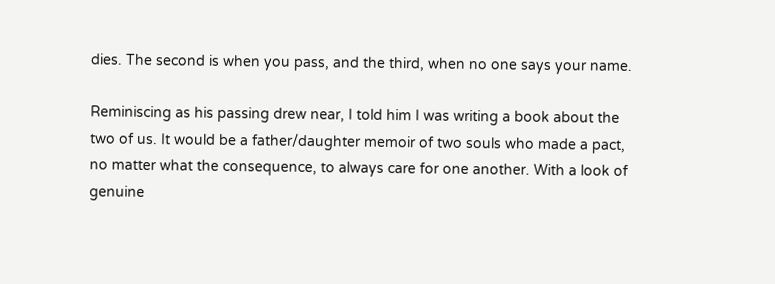dies. The second is when you pass, and the third, when no one says your name.

Reminiscing as his passing drew near, I told him I was writing a book about the two of us. It would be a father/daughter memoir of two souls who made a pact, no matter what the consequence, to always care for one another. With a look of genuine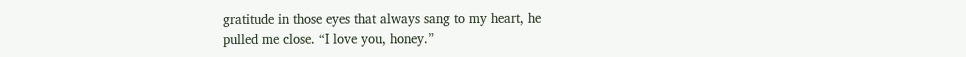gratitude in those eyes that always sang to my heart, he
pulled me close. “I love you, honey.”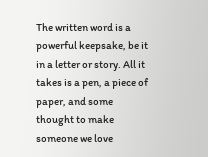The written word is a powerful keepsake, be it in a letter or story. All it takes is a pen, a piece of paper, and some thought to make someone we love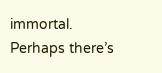immortal. Perhaps there’s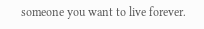someone you want to live forever.